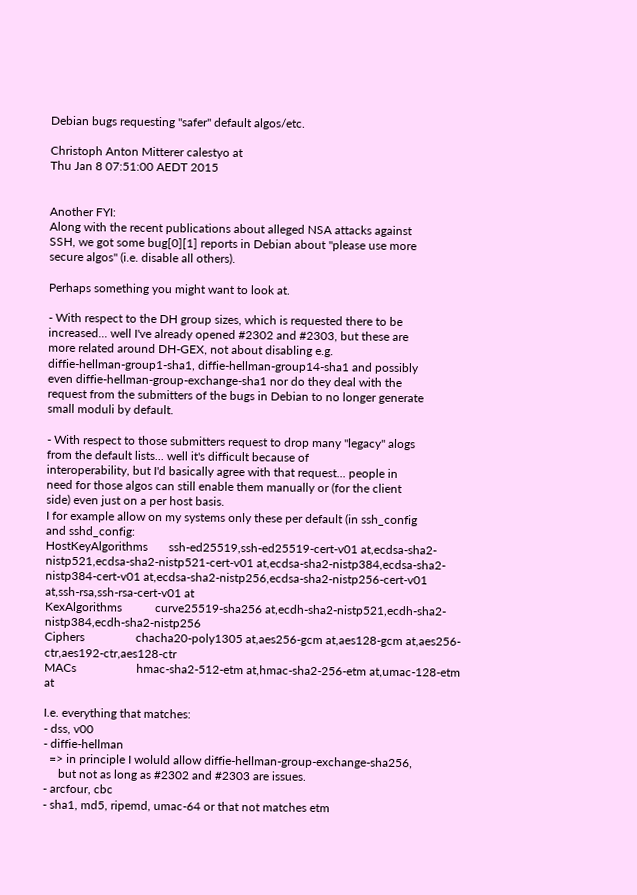Debian bugs requesting "safer" default algos/etc.

Christoph Anton Mitterer calestyo at
Thu Jan 8 07:51:00 AEDT 2015


Another FYI:
Along with the recent publications about alleged NSA attacks against
SSH, we got some bug[0][1] reports in Debian about "please use more
secure algos" (i.e. disable all others).

Perhaps something you might want to look at.

- With respect to the DH group sizes, which is requested there to be
increased... well I've already opened #2302 and #2303, but these are
more related around DH-GEX, not about disabling e.g.
diffie-hellman-group1-sha1, diffie-hellman-group14-sha1 and possibly
even diffie-hellman-group-exchange-sha1 nor do they deal with the
request from the submitters of the bugs in Debian to no longer generate
small moduli by default.

- With respect to those submitters request to drop many "legacy" alogs
from the default lists... well it's difficult because of
interoperability, but I'd basically agree with that request... people in
need for those algos can still enable them manually or (for the client
side) even just on a per host basis.
I for example allow on my systems only these per default (in ssh_config
and sshd_config:
HostKeyAlgorithms       ssh-ed25519,ssh-ed25519-cert-v01 at,ecdsa-sha2-nistp521,ecdsa-sha2-nistp521-cert-v01 at,ecdsa-sha2-nistp384,ecdsa-sha2-nistp384-cert-v01 at,ecdsa-sha2-nistp256,ecdsa-sha2-nistp256-cert-v01 at,ssh-rsa,ssh-rsa-cert-v01 at
KexAlgorithms           curve25519-sha256 at,ecdh-sha2-nistp521,ecdh-sha2-nistp384,ecdh-sha2-nistp256
Ciphers                 chacha20-poly1305 at,aes256-gcm at,aes128-gcm at,aes256-ctr,aes192-ctr,aes128-ctr
MACs                    hmac-sha2-512-etm at,hmac-sha2-256-etm at,umac-128-etm at

I.e. everything that matches:
- dss, v00
- diffie-hellman
  => in principle I woluld allow diffie-hellman-group-exchange-sha256,
     but not as long as #2302 and #2303 are issues.
- arcfour, cbc
- sha1, md5, ripemd, umac-64 or that not matches etm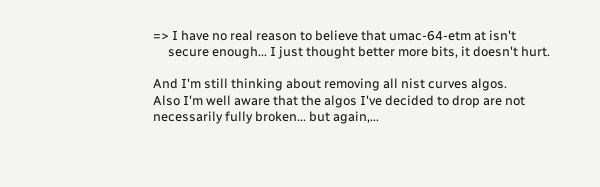=> I have no real reason to believe that umac-64-etm at isn't
     secure enough... I just thought better more bits, it doesn't hurt.

And I'm still thinking about removing all nist curves algos.
Also I'm well aware that the algos I've decided to drop are not
necessarily fully broken... but again,...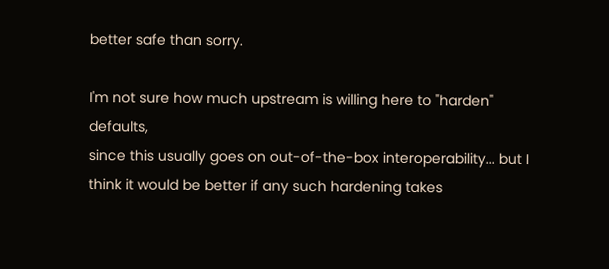better safe than sorry.

I'm not sure how much upstream is willing here to "harden" defaults,
since this usually goes on out-of-the-box interoperability... but I
think it would be better if any such hardening takes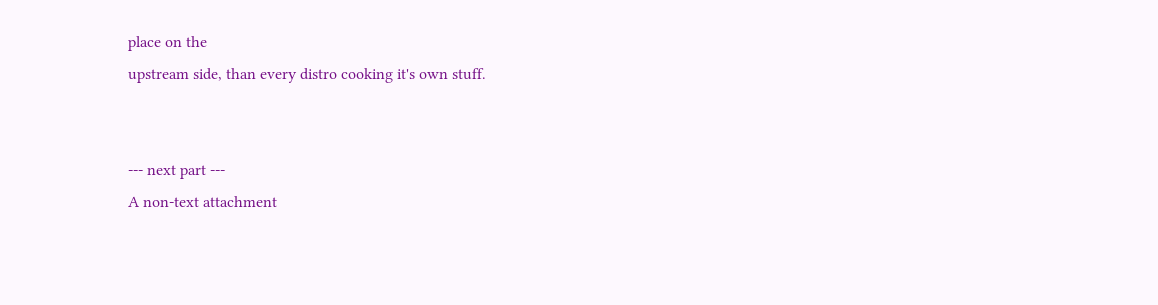place on the
upstream side, than every distro cooking it's own stuff.


--- next part ---
A non-text attachment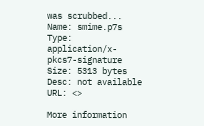was scrubbed...
Name: smime.p7s
Type: application/x-pkcs7-signature
Size: 5313 bytes
Desc: not available
URL: <>

More information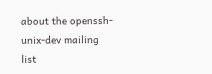about the openssh-unix-dev mailing list